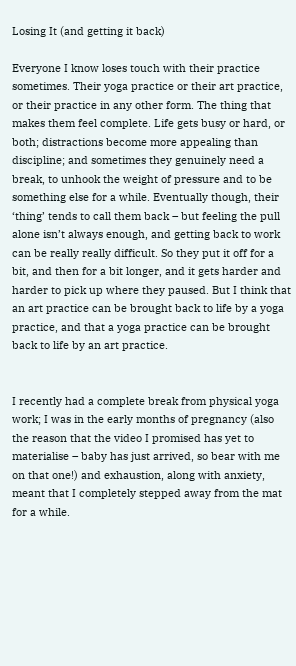Losing It (and getting it back)

Everyone I know loses touch with their practice sometimes. Their yoga practice or their art practice, or their practice in any other form. The thing that makes them feel complete. Life gets busy or hard, or both; distractions become more appealing than discipline; and sometimes they genuinely need a break, to unhook the weight of pressure and to be something else for a while. Eventually though, their ‘thing’ tends to call them back – but feeling the pull alone isn’t always enough, and getting back to work can be really really difficult. So they put it off for a bit, and then for a bit longer, and it gets harder and harder to pick up where they paused. But I think that an art practice can be brought back to life by a yoga practice, and that a yoga practice can be brought back to life by an art practice.


I recently had a complete break from physical yoga work; I was in the early months of pregnancy (also the reason that the video I promised has yet to materialise – baby has just arrived, so bear with me on that one!) and exhaustion, along with anxiety, meant that I completely stepped away from the mat for a while.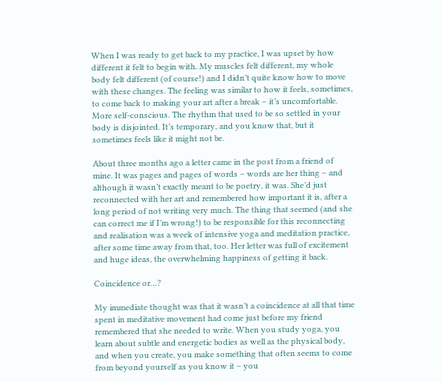When I was ready to get back to my practice, I was upset by how different it felt to begin with. My muscles felt different, my whole body felt different (of course!) and I didn’t quite know how to move with these changes. The feeling was similar to how it feels, sometimes, to come back to making your art after a break – it’s uncomfortable. More self-conscious. The rhythm that used to be so settled in your body is disjointed. It’s temporary, and you know that, but it sometimes feels like it might not be.

About three months ago a letter came in the post from a friend of mine. It was pages and pages of words – words are her thing – and although it wasn’t exactly meant to be poetry, it was. She’d just reconnected with her art and remembered how important it is, after a long period of not writing very much. The thing that seemed (and she can correct me if I’m wrong!) to be responsible for this reconnecting and realisation was a week of intensive yoga and meditation practice, after some time away from that, too. Her letter was full of excitement and huge ideas, the overwhelming happiness of getting it back.

Coincidence or…?

My immediate thought was that it wasn’t a coincidence at all that time spent in meditative movement had come just before my friend remembered that she needed to write. When you study yoga, you learn about subtle and energetic bodies as well as the physical body, and when you create, you make something that often seems to come from beyond yourself as you know it – you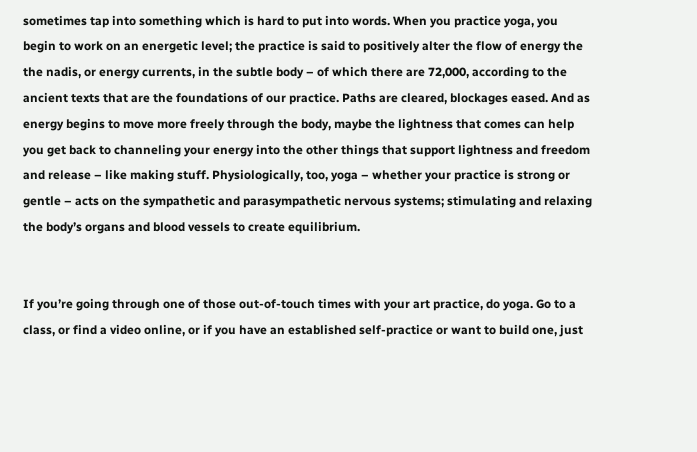sometimes tap into something which is hard to put into words. When you practice yoga, you begin to work on an energetic level; the practice is said to positively alter the flow of energy the the nadis, or energy currents, in the subtle body – of which there are 72,000, according to the ancient texts that are the foundations of our practice. Paths are cleared, blockages eased. And as energy begins to move more freely through the body, maybe the lightness that comes can help you get back to channeling your energy into the other things that support lightness and freedom and release – like making stuff. Physiologically, too, yoga – whether your practice is strong or gentle – acts on the sympathetic and parasympathetic nervous systems; stimulating and relaxing the body’s organs and blood vessels to create equilibrium.


If you’re going through one of those out-of-touch times with your art practice, do yoga. Go to a class, or find a video online, or if you have an established self-practice or want to build one, just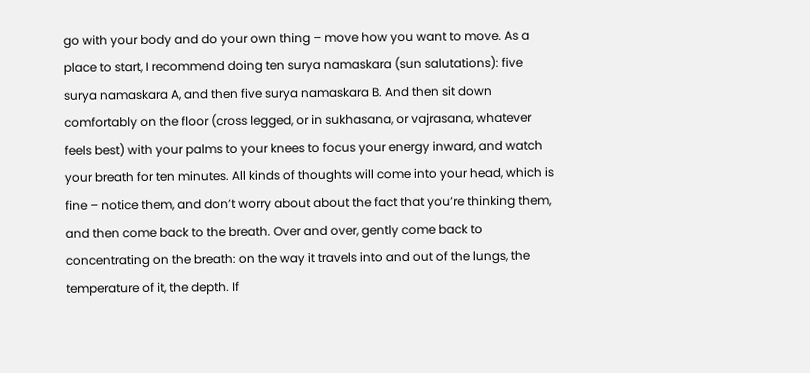go with your body and do your own thing – move how you want to move. As a place to start, I recommend doing ten surya namaskara (sun salutations): five surya namaskara A, and then five surya namaskara B. And then sit down comfortably on the floor (cross legged, or in sukhasana, or vajrasana, whatever feels best) with your palms to your knees to focus your energy inward, and watch your breath for ten minutes. All kinds of thoughts will come into your head, which is fine – notice them, and don’t worry about about the fact that you’re thinking them, and then come back to the breath. Over and over, gently come back to concentrating on the breath: on the way it travels into and out of the lungs, the temperature of it, the depth. If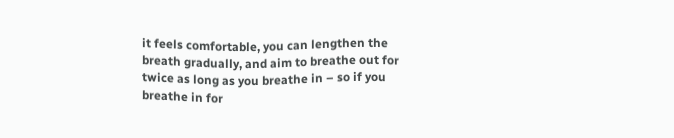it feels comfortable, you can lengthen the breath gradually, and aim to breathe out for twice as long as you breathe in – so if you breathe in for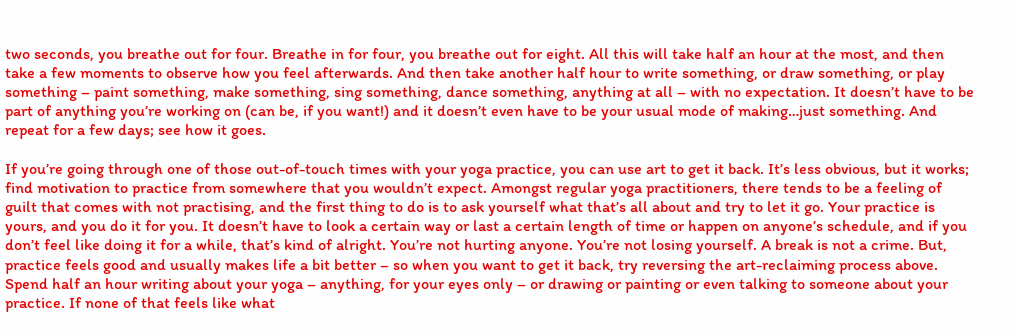two seconds, you breathe out for four. Breathe in for four, you breathe out for eight. All this will take half an hour at the most, and then take a few moments to observe how you feel afterwards. And then take another half hour to write something, or draw something, or play something – paint something, make something, sing something, dance something, anything at all – with no expectation. It doesn’t have to be part of anything you’re working on (can be, if you want!) and it doesn’t even have to be your usual mode of making…just something. And repeat for a few days; see how it goes.

If you’re going through one of those out-of-touch times with your yoga practice, you can use art to get it back. It’s less obvious, but it works; find motivation to practice from somewhere that you wouldn’t expect. Amongst regular yoga practitioners, there tends to be a feeling of guilt that comes with not practising, and the first thing to do is to ask yourself what that’s all about and try to let it go. Your practice is yours, and you do it for you. It doesn’t have to look a certain way or last a certain length of time or happen on anyone’s schedule, and if you don’t feel like doing it for a while, that’s kind of alright. You’re not hurting anyone. You’re not losing yourself. A break is not a crime. But, practice feels good and usually makes life a bit better – so when you want to get it back, try reversing the art-reclaiming process above. Spend half an hour writing about your yoga – anything, for your eyes only – or drawing or painting or even talking to someone about your practice. If none of that feels like what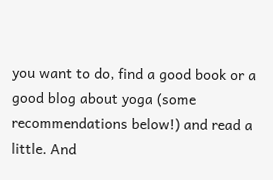you want to do, find a good book or a good blog about yoga (some recommendations below!) and read a little. And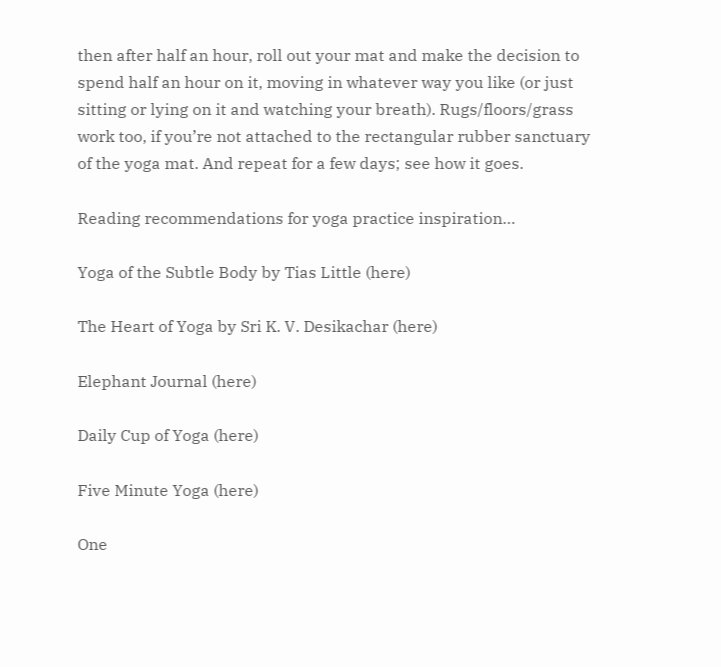then after half an hour, roll out your mat and make the decision to spend half an hour on it, moving in whatever way you like (or just sitting or lying on it and watching your breath). Rugs/floors/grass work too, if you’re not attached to the rectangular rubber sanctuary of the yoga mat. And repeat for a few days; see how it goes.

Reading recommendations for yoga practice inspiration…

Yoga of the Subtle Body by Tias Little (here)

The Heart of Yoga by Sri K. V. Desikachar (here)

Elephant Journal (here)

Daily Cup of Yoga (here)

Five Minute Yoga (here)

One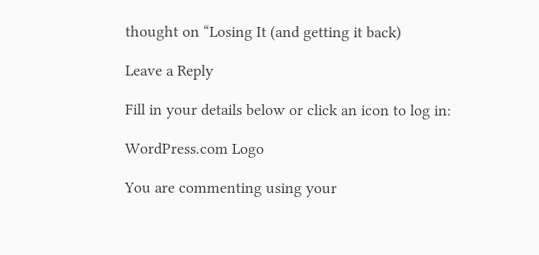thought on “Losing It (and getting it back)

Leave a Reply

Fill in your details below or click an icon to log in:

WordPress.com Logo

You are commenting using your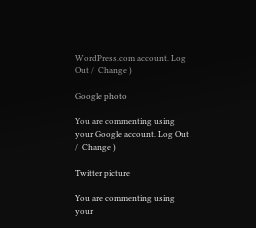WordPress.com account. Log Out /  Change )

Google photo

You are commenting using your Google account. Log Out /  Change )

Twitter picture

You are commenting using your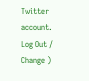Twitter account. Log Out /  Change )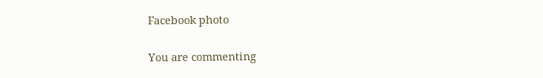Facebook photo

You are commenting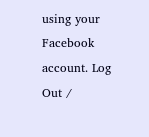using your Facebook account. Log Out /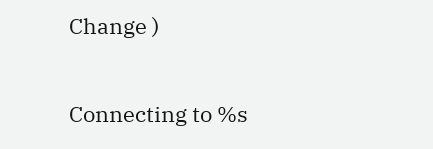Change )

Connecting to %s